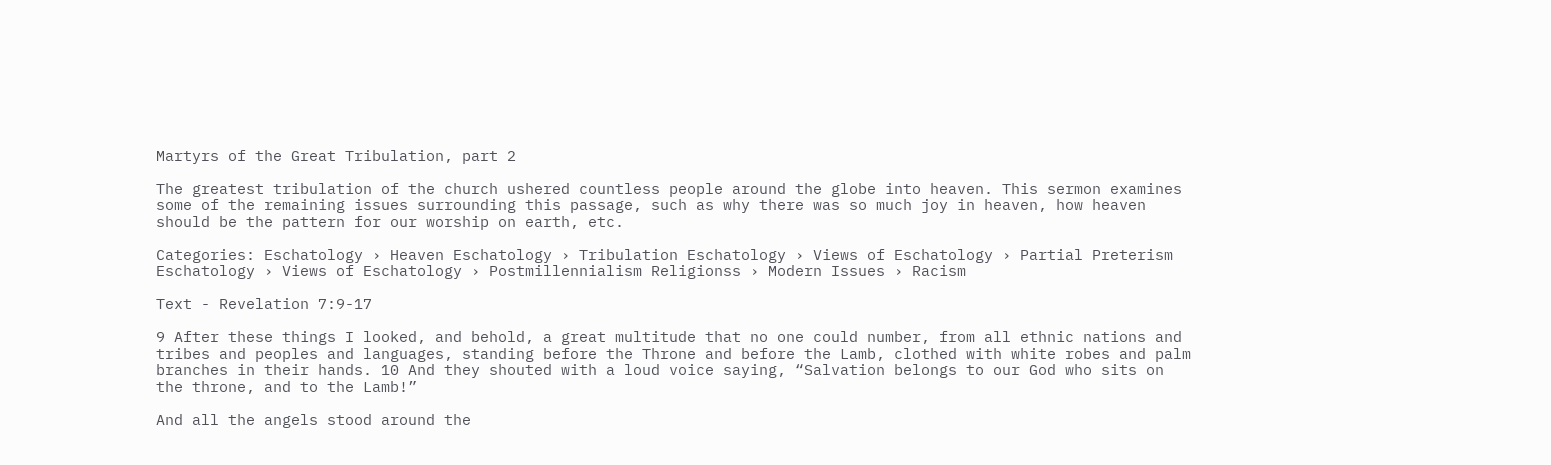Martyrs of the Great Tribulation, part 2

The greatest tribulation of the church ushered countless people around the globe into heaven. This sermon examines some of the remaining issues surrounding this passage, such as why there was so much joy in heaven, how heaven should be the pattern for our worship on earth, etc.

Categories: Eschatology › Heaven Eschatology › Tribulation Eschatology › Views of Eschatology › Partial Preterism Eschatology › Views of Eschatology › Postmillennialism Religionss › Modern Issues › Racism

Text - Revelation 7:9-17

9 After these things I looked, and behold, a great multitude that no one could number, from all ethnic nations and tribes and peoples and languages, standing before the Throne and before the Lamb, clothed with white robes and palm branches in their hands. 10 And they shouted with a loud voice saying, “Salvation belongs to our God who sits on the throne, and to the Lamb!”

And all the angels stood around the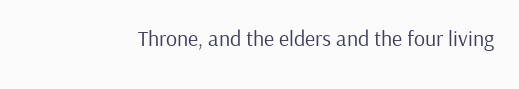Throne, and the elders and the four living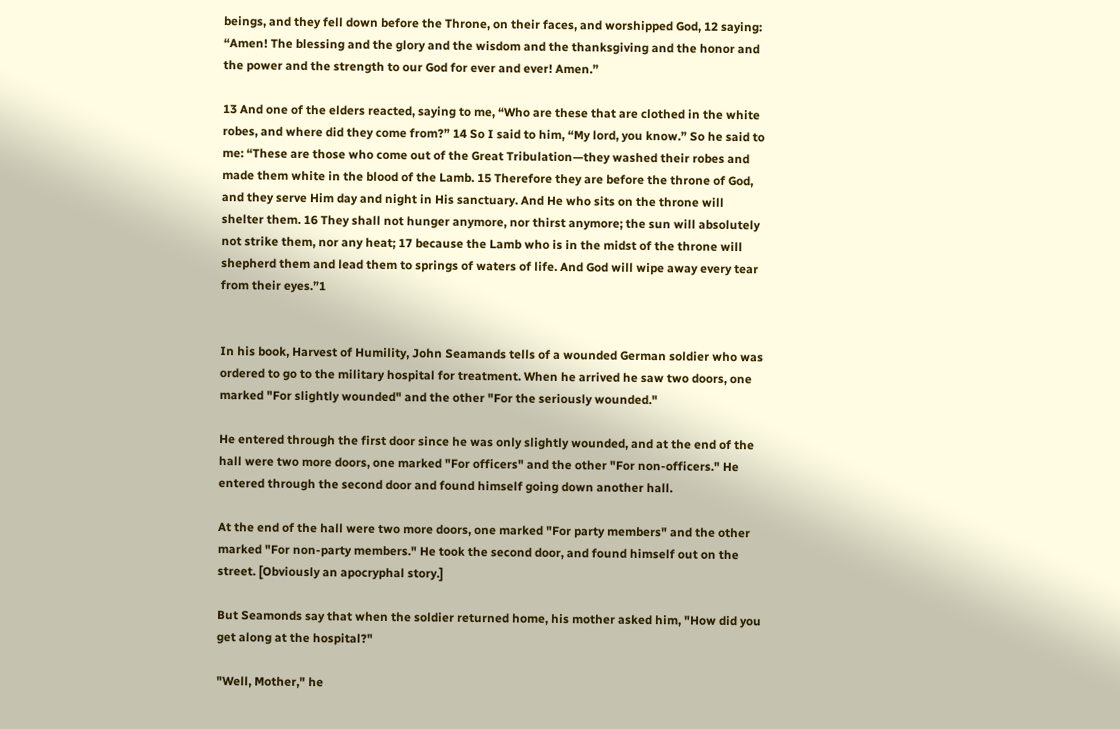beings, and they fell down before the Throne, on their faces, and worshipped God, 12 saying: “Amen! The blessing and the glory and the wisdom and the thanksgiving and the honor and the power and the strength to our God for ever and ever! Amen.”

13 And one of the elders reacted, saying to me, “Who are these that are clothed in the white robes, and where did they come from?” 14 So I said to him, “My lord, you know.” So he said to me: “These are those who come out of the Great Tribulation—they washed their robes and made them white in the blood of the Lamb. 15 Therefore they are before the throne of God, and they serve Him day and night in His sanctuary. And He who sits on the throne will shelter them. 16 They shall not hunger anymore, nor thirst anymore; the sun will absolutely not strike them, nor any heat; 17 because the Lamb who is in the midst of the throne will shepherd them and lead them to springs of waters of life. And God will wipe away every tear from their eyes.”1


In his book, Harvest of Humility, John Seamands tells of a wounded German soldier who was ordered to go to the military hospital for treatment. When he arrived he saw two doors, one marked "For slightly wounded" and the other "For the seriously wounded."

He entered through the first door since he was only slightly wounded, and at the end of the hall were two more doors, one marked "For officers" and the other "For non-officers." He entered through the second door and found himself going down another hall.

At the end of the hall were two more doors, one marked "For party members" and the other marked "For non-party members." He took the second door, and found himself out on the street. [Obviously an apocryphal story.]

But Seamonds say that when the soldier returned home, his mother asked him, "How did you get along at the hospital?"

"Well, Mother," he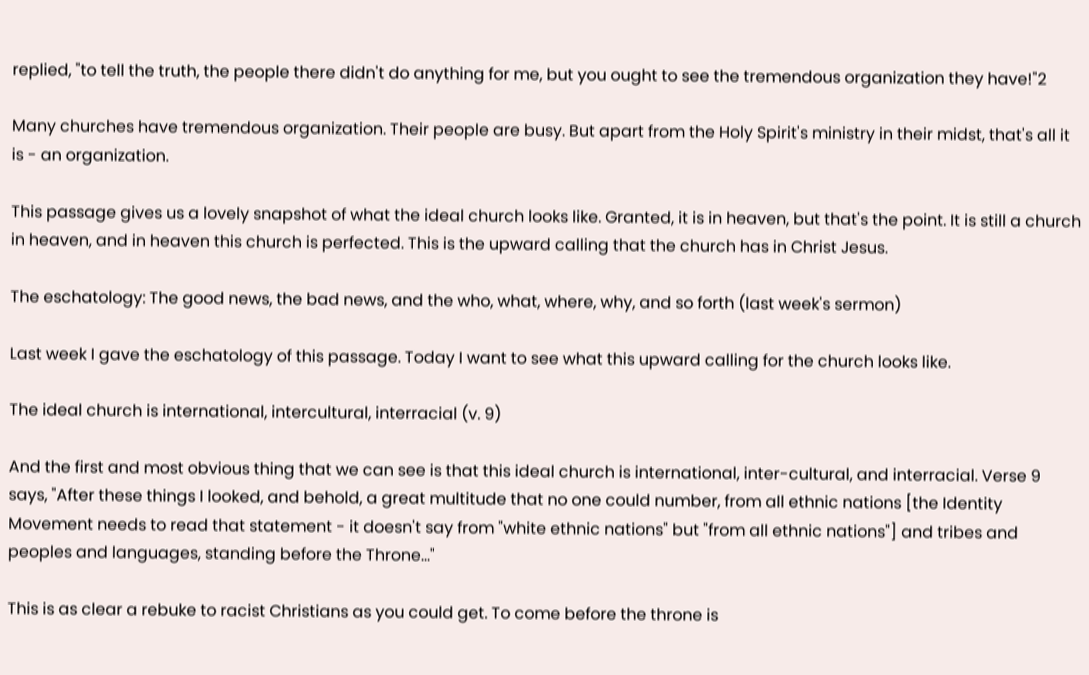replied, "to tell the truth, the people there didn't do anything for me, but you ought to see the tremendous organization they have!"2

Many churches have tremendous organization. Their people are busy. But apart from the Holy Spirit's ministry in their midst, that's all it is - an organization.

This passage gives us a lovely snapshot of what the ideal church looks like. Granted, it is in heaven, but that's the point. It is still a church in heaven, and in heaven this church is perfected. This is the upward calling that the church has in Christ Jesus.

The eschatology: The good news, the bad news, and the who, what, where, why, and so forth (last week's sermon)

Last week I gave the eschatology of this passage. Today I want to see what this upward calling for the church looks like.

The ideal church is international, intercultural, interracial (v. 9)

And the first and most obvious thing that we can see is that this ideal church is international, inter-cultural, and interracial. Verse 9 says, "After these things I looked, and behold, a great multitude that no one could number, from all ethnic nations [the Identity Movement needs to read that statement - it doesn't say from "white ethnic nations" but "from all ethnic nations"] and tribes and peoples and languages, standing before the Throne..."

This is as clear a rebuke to racist Christians as you could get. To come before the throne is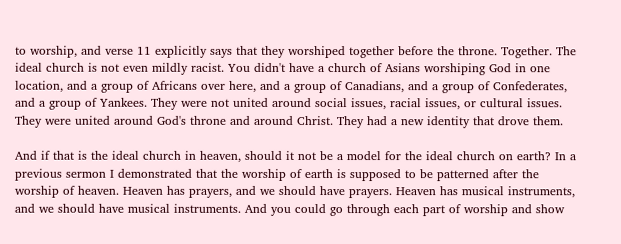to worship, and verse 11 explicitly says that they worshiped together before the throne. Together. The ideal church is not even mildly racist. You didn't have a church of Asians worshiping God in one location, and a group of Africans over here, and a group of Canadians, and a group of Confederates, and a group of Yankees. They were not united around social issues, racial issues, or cultural issues. They were united around God's throne and around Christ. They had a new identity that drove them.

And if that is the ideal church in heaven, should it not be a model for the ideal church on earth? In a previous sermon I demonstrated that the worship of earth is supposed to be patterned after the worship of heaven. Heaven has prayers, and we should have prayers. Heaven has musical instruments, and we should have musical instruments. And you could go through each part of worship and show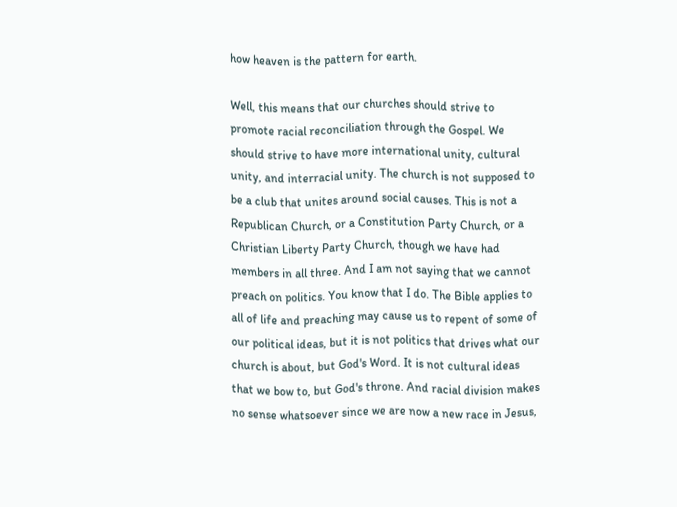how heaven is the pattern for earth.

Well, this means that our churches should strive to promote racial reconciliation through the Gospel. We should strive to have more international unity, cultural unity, and interracial unity. The church is not supposed to be a club that unites around social causes. This is not a Republican Church, or a Constitution Party Church, or a Christian Liberty Party Church, though we have had members in all three. And I am not saying that we cannot preach on politics. You know that I do. The Bible applies to all of life and preaching may cause us to repent of some of our political ideas, but it is not politics that drives what our church is about, but God's Word. It is not cultural ideas that we bow to, but God's throne. And racial division makes no sense whatsoever since we are now a new race in Jesus,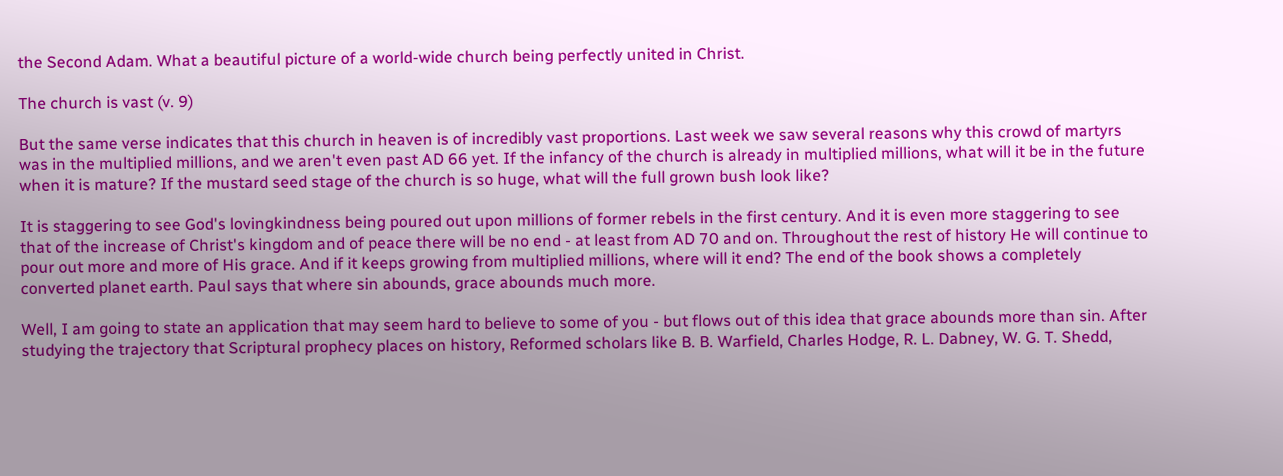the Second Adam. What a beautiful picture of a world-wide church being perfectly united in Christ.

The church is vast (v. 9)

But the same verse indicates that this church in heaven is of incredibly vast proportions. Last week we saw several reasons why this crowd of martyrs was in the multiplied millions, and we aren't even past AD 66 yet. If the infancy of the church is already in multiplied millions, what will it be in the future when it is mature? If the mustard seed stage of the church is so huge, what will the full grown bush look like?

It is staggering to see God's lovingkindness being poured out upon millions of former rebels in the first century. And it is even more staggering to see that of the increase of Christ's kingdom and of peace there will be no end - at least from AD 70 and on. Throughout the rest of history He will continue to pour out more and more of His grace. And if it keeps growing from multiplied millions, where will it end? The end of the book shows a completely converted planet earth. Paul says that where sin abounds, grace abounds much more.

Well, I am going to state an application that may seem hard to believe to some of you - but flows out of this idea that grace abounds more than sin. After studying the trajectory that Scriptural prophecy places on history, Reformed scholars like B. B. Warfield, Charles Hodge, R. L. Dabney, W. G. T. Shedd,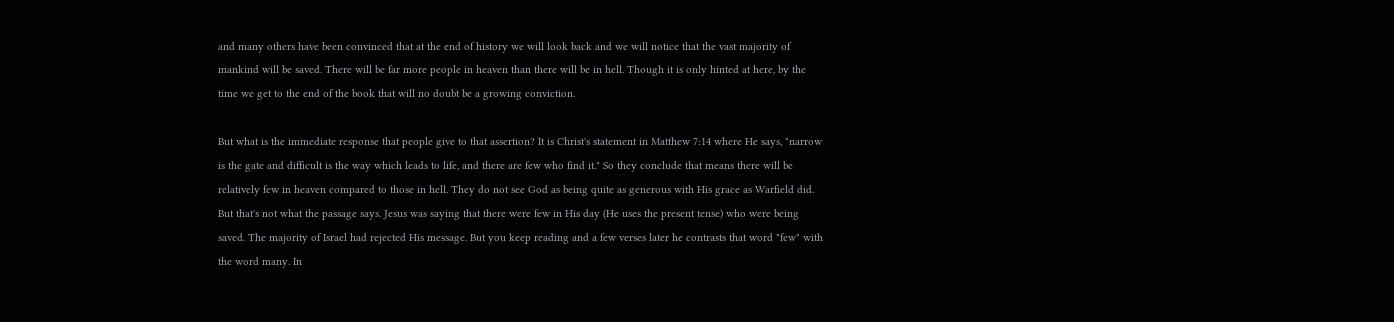and many others have been convinced that at the end of history we will look back and we will notice that the vast majority of mankind will be saved. There will be far more people in heaven than there will be in hell. Though it is only hinted at here, by the time we get to the end of the book that will no doubt be a growing conviction.

But what is the immediate response that people give to that assertion? It is Christ's statement in Matthew 7:14 where He says, "narrow is the gate and difficult is the way which leads to life, and there are few who find it." So they conclude that means there will be relatively few in heaven compared to those in hell. They do not see God as being quite as generous with His grace as Warfield did. But that's not what the passage says. Jesus was saying that there were few in His day (He uses the present tense) who were being saved. The majority of Israel had rejected His message. But you keep reading and a few verses later he contrasts that word "few" with the word many. In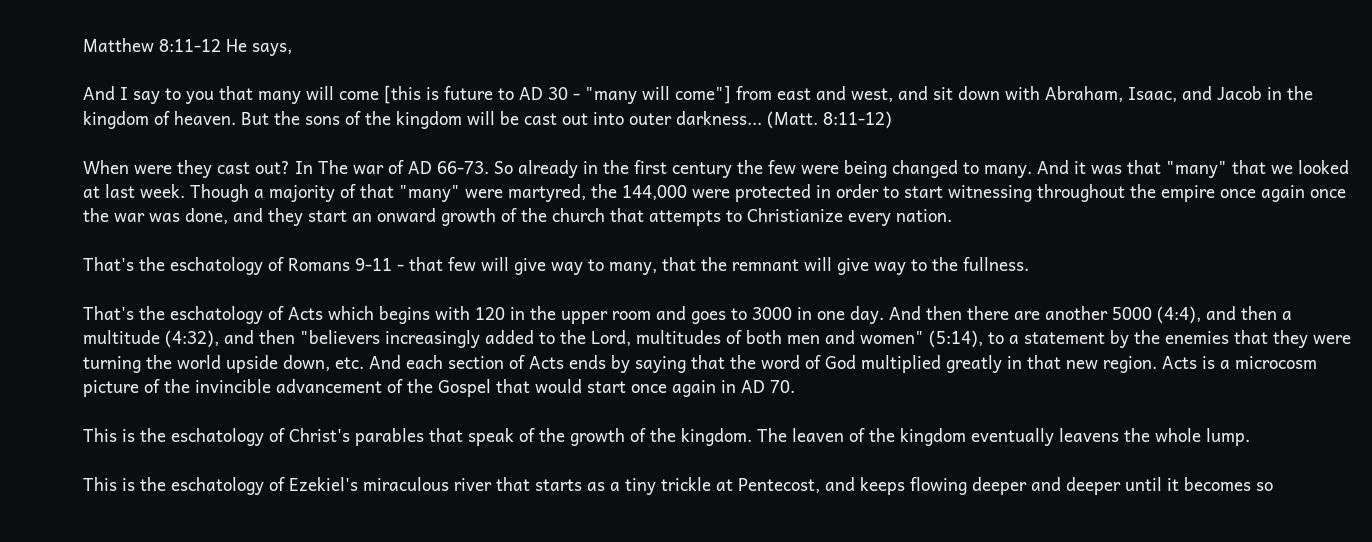Matthew 8:11-12 He says,

And I say to you that many will come [this is future to AD 30 - "many will come"] from east and west, and sit down with Abraham, Isaac, and Jacob in the kingdom of heaven. But the sons of the kingdom will be cast out into outer darkness... (Matt. 8:11-12)

When were they cast out? In The war of AD 66-73. So already in the first century the few were being changed to many. And it was that "many" that we looked at last week. Though a majority of that "many" were martyred, the 144,000 were protected in order to start witnessing throughout the empire once again once the war was done, and they start an onward growth of the church that attempts to Christianize every nation.

That's the eschatology of Romans 9-11 - that few will give way to many, that the remnant will give way to the fullness.

That's the eschatology of Acts which begins with 120 in the upper room and goes to 3000 in one day. And then there are another 5000 (4:4), and then a multitude (4:32), and then "believers increasingly added to the Lord, multitudes of both men and women" (5:14), to a statement by the enemies that they were turning the world upside down, etc. And each section of Acts ends by saying that the word of God multiplied greatly in that new region. Acts is a microcosm picture of the invincible advancement of the Gospel that would start once again in AD 70.

This is the eschatology of Christ's parables that speak of the growth of the kingdom. The leaven of the kingdom eventually leavens the whole lump.

This is the eschatology of Ezekiel's miraculous river that starts as a tiny trickle at Pentecost, and keeps flowing deeper and deeper until it becomes so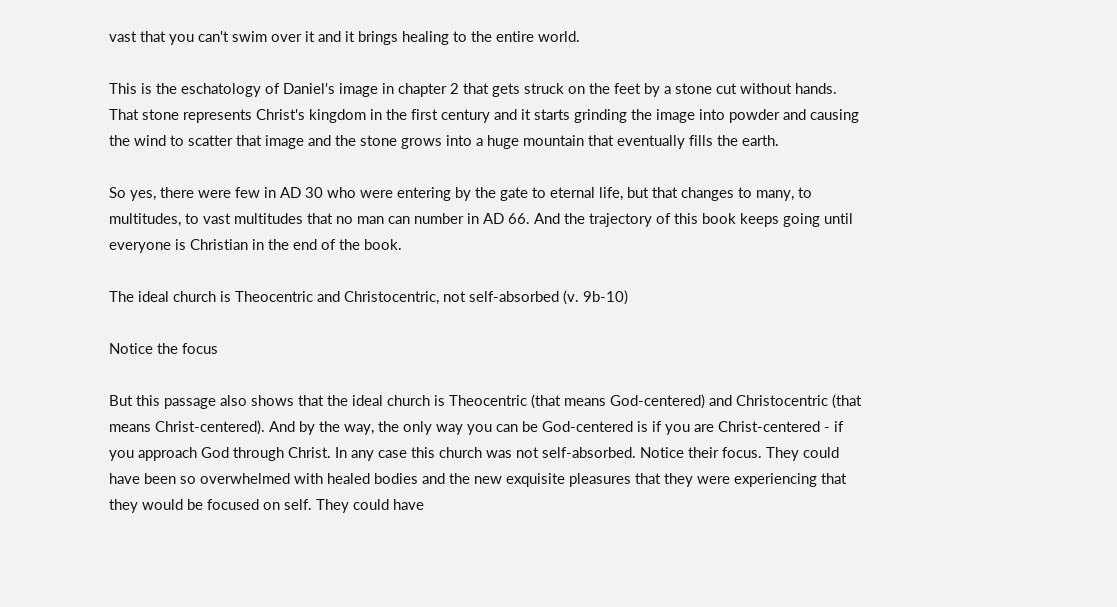vast that you can't swim over it and it brings healing to the entire world.

This is the eschatology of Daniel's image in chapter 2 that gets struck on the feet by a stone cut without hands. That stone represents Christ's kingdom in the first century and it starts grinding the image into powder and causing the wind to scatter that image and the stone grows into a huge mountain that eventually fills the earth.

So yes, there were few in AD 30 who were entering by the gate to eternal life, but that changes to many, to multitudes, to vast multitudes that no man can number in AD 66. And the trajectory of this book keeps going until everyone is Christian in the end of the book.

The ideal church is Theocentric and Christocentric, not self-absorbed (v. 9b-10)

Notice the focus

But this passage also shows that the ideal church is Theocentric (that means God-centered) and Christocentric (that means Christ-centered). And by the way, the only way you can be God-centered is if you are Christ-centered - if you approach God through Christ. In any case this church was not self-absorbed. Notice their focus. They could have been so overwhelmed with healed bodies and the new exquisite pleasures that they were experiencing that they would be focused on self. They could have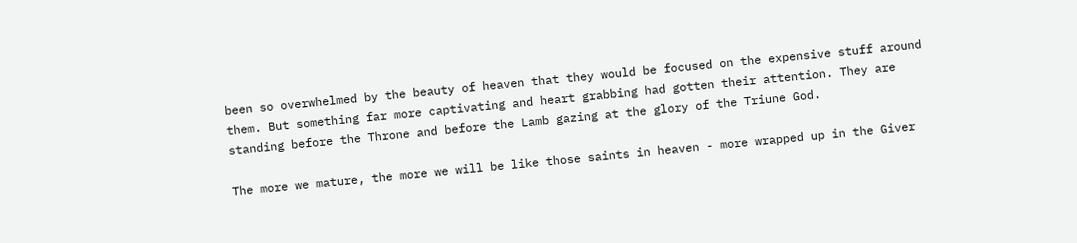been so overwhelmed by the beauty of heaven that they would be focused on the expensive stuff around them. But something far more captivating and heart grabbing had gotten their attention. They are standing before the Throne and before the Lamb gazing at the glory of the Triune God.

The more we mature, the more we will be like those saints in heaven - more wrapped up in the Giver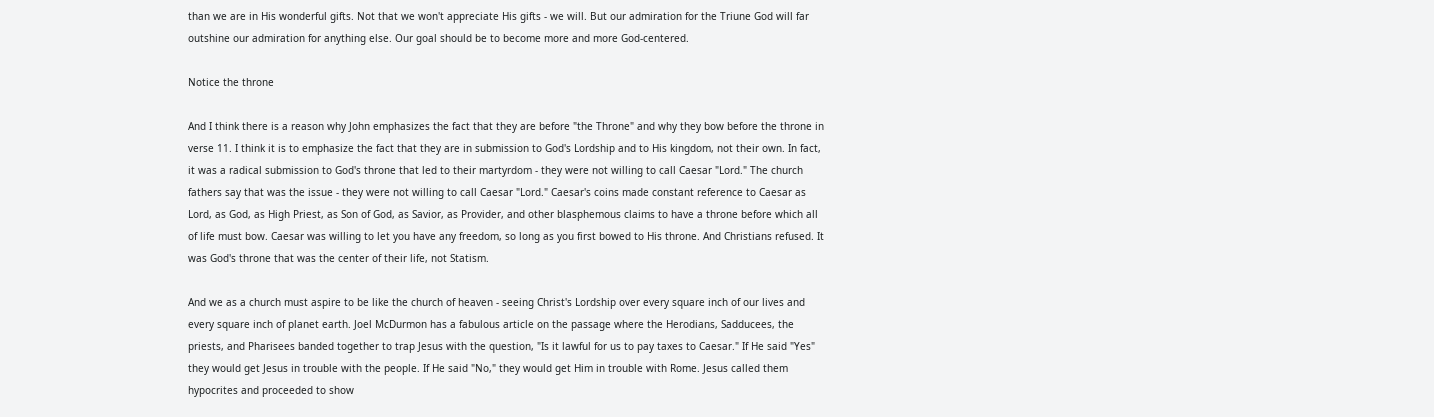than we are in His wonderful gifts. Not that we won't appreciate His gifts - we will. But our admiration for the Triune God will far outshine our admiration for anything else. Our goal should be to become more and more God-centered.

Notice the throne

And I think there is a reason why John emphasizes the fact that they are before "the Throne" and why they bow before the throne in verse 11. I think it is to emphasize the fact that they are in submission to God's Lordship and to His kingdom, not their own. In fact, it was a radical submission to God's throne that led to their martyrdom - they were not willing to call Caesar "Lord." The church fathers say that was the issue - they were not willing to call Caesar "Lord." Caesar's coins made constant reference to Caesar as Lord, as God, as High Priest, as Son of God, as Savior, as Provider, and other blasphemous claims to have a throne before which all of life must bow. Caesar was willing to let you have any freedom, so long as you first bowed to His throne. And Christians refused. It was God's throne that was the center of their life, not Statism.

And we as a church must aspire to be like the church of heaven - seeing Christ's Lordship over every square inch of our lives and every square inch of planet earth. Joel McDurmon has a fabulous article on the passage where the Herodians, Sadducees, the priests, and Pharisees banded together to trap Jesus with the question, "Is it lawful for us to pay taxes to Caesar." If He said "Yes" they would get Jesus in trouble with the people. If He said "No," they would get Him in trouble with Rome. Jesus called them hypocrites and proceeded to show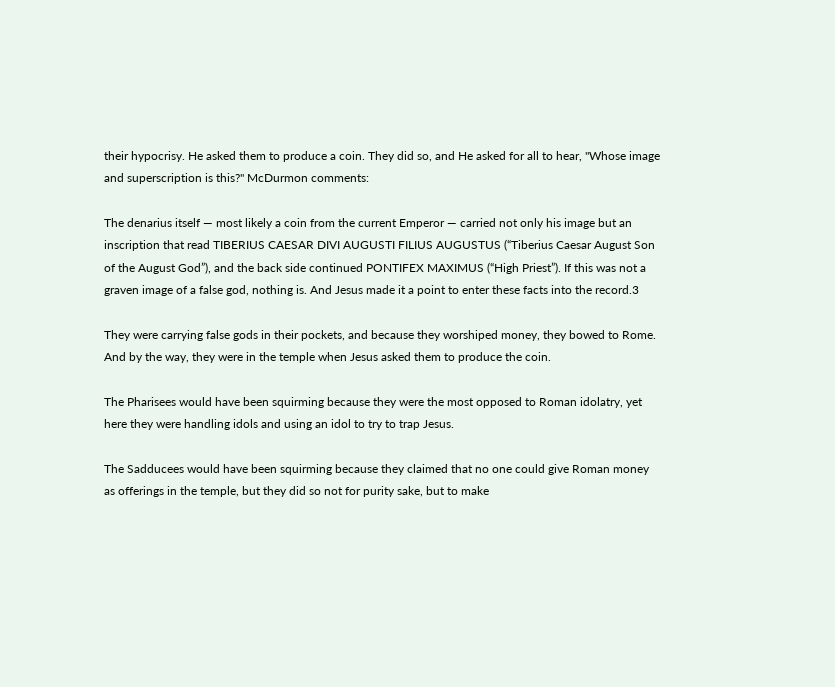their hypocrisy. He asked them to produce a coin. They did so, and He asked for all to hear, "Whose image and superscription is this?" McDurmon comments:

The denarius itself — most likely a coin from the current Emperor — carried not only his image but an inscription that read TIBERIUS CAESAR DIVI AUGUSTI FILIUS AUGUSTUS (“Tiberius Caesar August Son of the August God”), and the back side continued PONTIFEX MAXIMUS (“High Priest”). If this was not a graven image of a false god, nothing is. And Jesus made it a point to enter these facts into the record.3

They were carrying false gods in their pockets, and because they worshiped money, they bowed to Rome. And by the way, they were in the temple when Jesus asked them to produce the coin.

The Pharisees would have been squirming because they were the most opposed to Roman idolatry, yet here they were handling idols and using an idol to try to trap Jesus.

The Sadducees would have been squirming because they claimed that no one could give Roman money as offerings in the temple, but they did so not for purity sake, but to make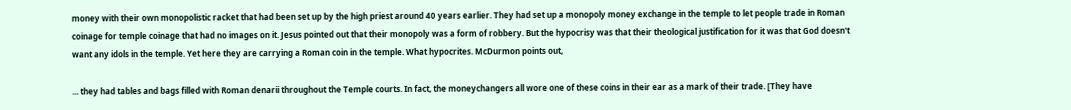money with their own monopolistic racket that had been set up by the high priest around 40 years earlier. They had set up a monopoly money exchange in the temple to let people trade in Roman coinage for temple coinage that had no images on it. Jesus pointed out that their monopoly was a form of robbery. But the hypocrisy was that their theological justification for it was that God doesn't want any idols in the temple. Yet here they are carrying a Roman coin in the temple. What hypocrites. McDurmon points out,

... they had tables and bags filled with Roman denarii throughout the Temple courts. In fact, the moneychangers all wore one of these coins in their ear as a mark of their trade. [They have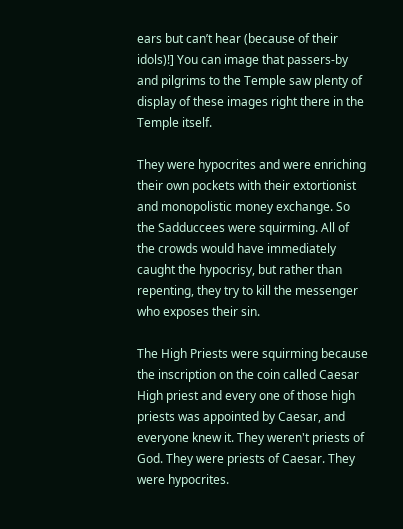ears but can’t hear (because of their idols)!] You can image that passers-by and pilgrims to the Temple saw plenty of display of these images right there in the Temple itself.

They were hypocrites and were enriching their own pockets with their extortionist and monopolistic money exchange. So the Sadduccees were squirming. All of the crowds would have immediately caught the hypocrisy, but rather than repenting, they try to kill the messenger who exposes their sin.

The High Priests were squirming because the inscription on the coin called Caesar High priest and every one of those high priests was appointed by Caesar, and everyone knew it. They weren't priests of God. They were priests of Caesar. They were hypocrites.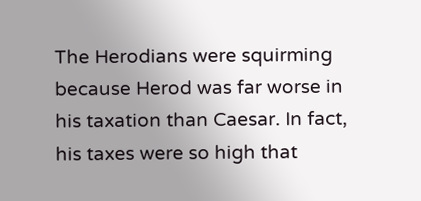The Herodians were squirming because Herod was far worse in his taxation than Caesar. In fact, his taxes were so high that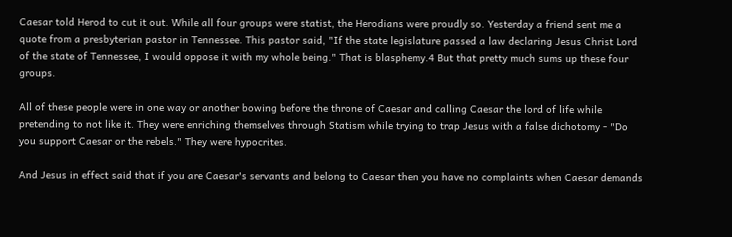Caesar told Herod to cut it out. While all four groups were statist, the Herodians were proudly so. Yesterday a friend sent me a quote from a presbyterian pastor in Tennessee. This pastor said, "If the state legislature passed a law declaring Jesus Christ Lord of the state of Tennessee, I would oppose it with my whole being." That is blasphemy.4 But that pretty much sums up these four groups.

All of these people were in one way or another bowing before the throne of Caesar and calling Caesar the lord of life while pretending to not like it. They were enriching themselves through Statism while trying to trap Jesus with a false dichotomy - "Do you support Caesar or the rebels." They were hypocrites.

And Jesus in effect said that if you are Caesar's servants and belong to Caesar then you have no complaints when Caesar demands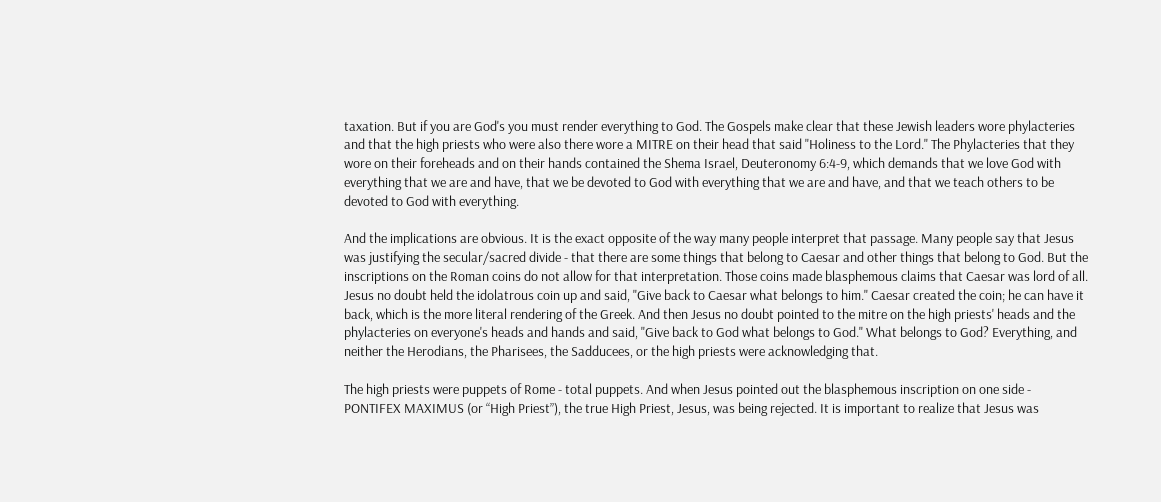taxation. But if you are God's you must render everything to God. The Gospels make clear that these Jewish leaders wore phylacteries and that the high priests who were also there wore a MITRE on their head that said "Holiness to the Lord." The Phylacteries that they wore on their foreheads and on their hands contained the Shema Israel, Deuteronomy 6:4-9, which demands that we love God with everything that we are and have, that we be devoted to God with everything that we are and have, and that we teach others to be devoted to God with everything.

And the implications are obvious. It is the exact opposite of the way many people interpret that passage. Many people say that Jesus was justifying the secular/sacred divide - that there are some things that belong to Caesar and other things that belong to God. But the inscriptions on the Roman coins do not allow for that interpretation. Those coins made blasphemous claims that Caesar was lord of all. Jesus no doubt held the idolatrous coin up and said, "Give back to Caesar what belongs to him." Caesar created the coin; he can have it back, which is the more literal rendering of the Greek. And then Jesus no doubt pointed to the mitre on the high priests' heads and the phylacteries on everyone's heads and hands and said, "Give back to God what belongs to God." What belongs to God? Everything, and neither the Herodians, the Pharisees, the Sadducees, or the high priests were acknowledging that.

The high priests were puppets of Rome - total puppets. And when Jesus pointed out the blasphemous inscription on one side - PONTIFEX MAXIMUS (or “High Priest”), the true High Priest, Jesus, was being rejected. It is important to realize that Jesus was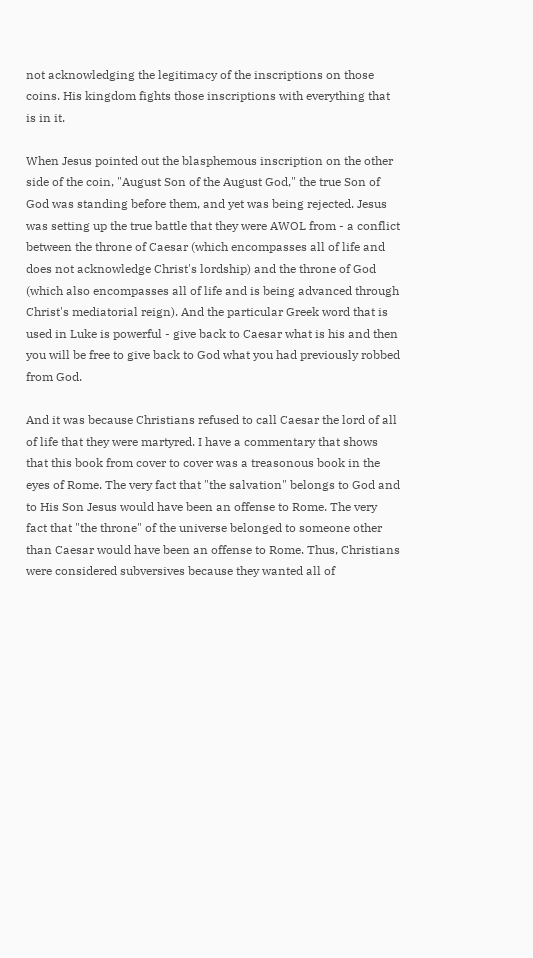not acknowledging the legitimacy of the inscriptions on those coins. His kingdom fights those inscriptions with everything that is in it.

When Jesus pointed out the blasphemous inscription on the other side of the coin, "August Son of the August God," the true Son of God was standing before them, and yet was being rejected. Jesus was setting up the true battle that they were AWOL from - a conflict between the throne of Caesar (which encompasses all of life and does not acknowledge Christ's lordship) and the throne of God (which also encompasses all of life and is being advanced through Christ's mediatorial reign). And the particular Greek word that is used in Luke is powerful - give back to Caesar what is his and then you will be free to give back to God what you had previously robbed from God.

And it was because Christians refused to call Caesar the lord of all of life that they were martyred. I have a commentary that shows that this book from cover to cover was a treasonous book in the eyes of Rome. The very fact that "the salvation" belongs to God and to His Son Jesus would have been an offense to Rome. The very fact that "the throne" of the universe belonged to someone other than Caesar would have been an offense to Rome. Thus, Christians were considered subversives because they wanted all of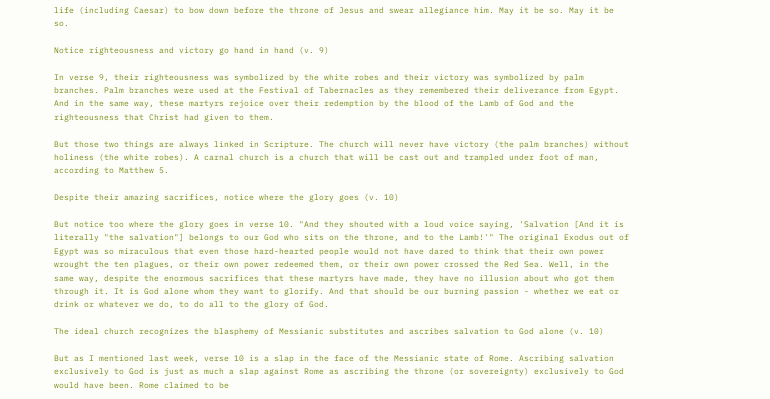life (including Caesar) to bow down before the throne of Jesus and swear allegiance him. May it be so. May it be so.

Notice righteousness and victory go hand in hand (v. 9)

In verse 9, their righteousness was symbolized by the white robes and their victory was symbolized by palm branches. Palm branches were used at the Festival of Tabernacles as they remembered their deliverance from Egypt. And in the same way, these martyrs rejoice over their redemption by the blood of the Lamb of God and the righteousness that Christ had given to them.

But those two things are always linked in Scripture. The church will never have victory (the palm branches) without holiness (the white robes). A carnal church is a church that will be cast out and trampled under foot of man, according to Matthew 5.

Despite their amazing sacrifices, notice where the glory goes (v. 10)

But notice too where the glory goes in verse 10. "And they shouted with a loud voice saying, 'Salvation [And it is literally "the salvation"] belongs to our God who sits on the throne, and to the Lamb!'" The original Exodus out of Egypt was so miraculous that even those hard-hearted people would not have dared to think that their own power wrought the ten plagues, or their own power redeemed them, or their own power crossed the Red Sea. Well, in the same way, despite the enormous sacrifices that these martyrs have made, they have no illusion about who got them through it. It is God alone whom they want to glorify. And that should be our burning passion - whether we eat or drink or whatever we do, to do all to the glory of God.

The ideal church recognizes the blasphemy of Messianic substitutes and ascribes salvation to God alone (v. 10)

But as I mentioned last week, verse 10 is a slap in the face of the Messianic state of Rome. Ascribing salvation exclusively to God is just as much a slap against Rome as ascribing the throne (or sovereignty) exclusively to God would have been. Rome claimed to be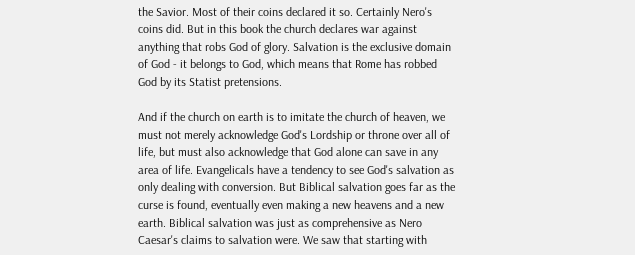the Savior. Most of their coins declared it so. Certainly Nero's coins did. But in this book the church declares war against anything that robs God of glory. Salvation is the exclusive domain of God - it belongs to God, which means that Rome has robbed God by its Statist pretensions.

And if the church on earth is to imitate the church of heaven, we must not merely acknowledge God's Lordship or throne over all of life, but must also acknowledge that God alone can save in any area of life. Evangelicals have a tendency to see God's salvation as only dealing with conversion. But Biblical salvation goes far as the curse is found, eventually even making a new heavens and a new earth. Biblical salvation was just as comprehensive as Nero Caesar's claims to salvation were. We saw that starting with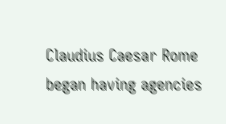Claudius Caesar Rome began having agencies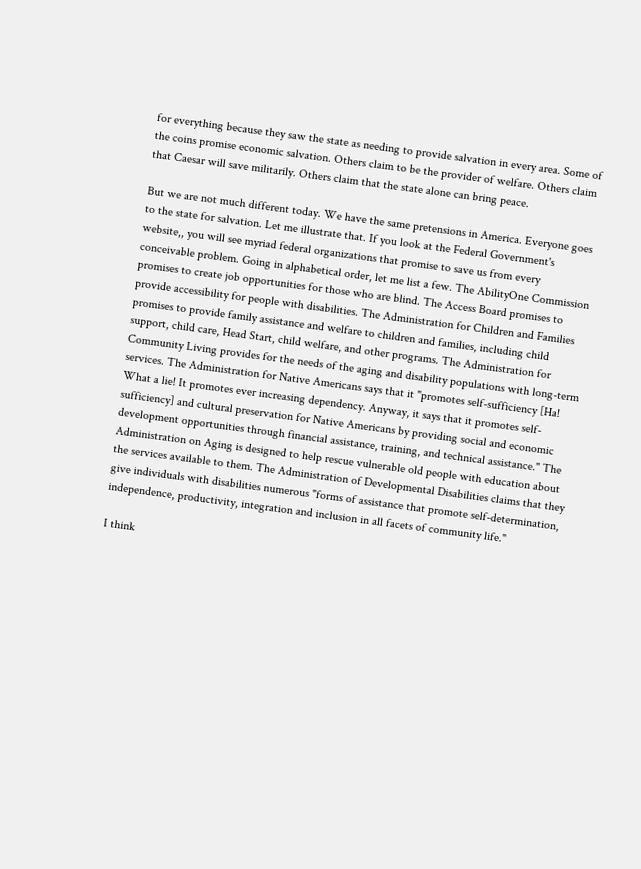for everything because they saw the state as needing to provide salvation in every area. Some of the coins promise economic salvation. Others claim to be the provider of welfare. Others claim that Caesar will save militarily. Others claim that the state alone can bring peace.

But we are not much different today. We have the same pretensions in America. Everyone goes to the state for salvation. Let me illustrate that. If you look at the Federal Government's website,, you will see myriad federal organizations that promise to save us from every conceivable problem. Going in alphabetical order, let me list a few. The AbilityOne Commission promises to create job opportunities for those who are blind. The Access Board promises to provide accessibility for people with disabilities. The Administration for Children and Families promises to provide family assistance and welfare to children and families, including child support, child care, Head Start, child welfare, and other programs. The Administration for Community Living provides for the needs of the aging and disability populations with long-term services. The Administration for Native Americans says that it "promotes self-sufficiency [Ha! What a lie! It promotes ever increasing dependency. Anyway, it says that it promotes self-sufficiency] and cultural preservation for Native Americans by providing social and economic development opportunities through financial assistance, training, and technical assistance." The Administration on Aging is designed to help rescue vulnerable old people with education about the services available to them. The Administration of Developmental Disabilities claims that they give individuals with disabilities numerous "forms of assistance that promote self-determination, independence, productivity, integration and inclusion in all facets of community life."

I think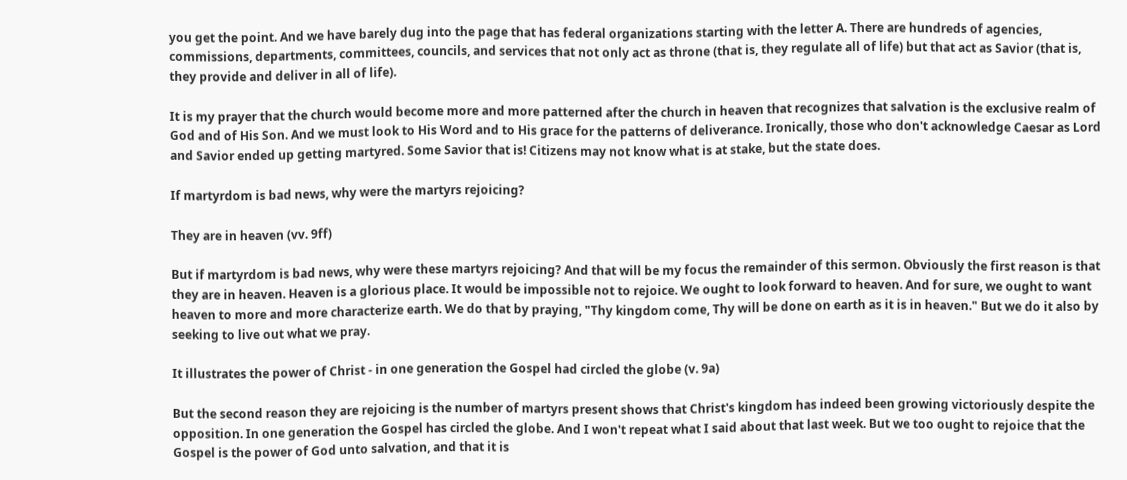you get the point. And we have barely dug into the page that has federal organizations starting with the letter A. There are hundreds of agencies, commissions, departments, committees, councils, and services that not only act as throne (that is, they regulate all of life) but that act as Savior (that is, they provide and deliver in all of life).

It is my prayer that the church would become more and more patterned after the church in heaven that recognizes that salvation is the exclusive realm of God and of His Son. And we must look to His Word and to His grace for the patterns of deliverance. Ironically, those who don't acknowledge Caesar as Lord and Savior ended up getting martyred. Some Savior that is! Citizens may not know what is at stake, but the state does.

If martyrdom is bad news, why were the martyrs rejoicing?

They are in heaven (vv. 9ff)

But if martyrdom is bad news, why were these martyrs rejoicing? And that will be my focus the remainder of this sermon. Obviously the first reason is that they are in heaven. Heaven is a glorious place. It would be impossible not to rejoice. We ought to look forward to heaven. And for sure, we ought to want heaven to more and more characterize earth. We do that by praying, "Thy kingdom come, Thy will be done on earth as it is in heaven." But we do it also by seeking to live out what we pray.

It illustrates the power of Christ - in one generation the Gospel had circled the globe (v. 9a)

But the second reason they are rejoicing is the number of martyrs present shows that Christ's kingdom has indeed been growing victoriously despite the opposition. In one generation the Gospel has circled the globe. And I won't repeat what I said about that last week. But we too ought to rejoice that the Gospel is the power of God unto salvation, and that it is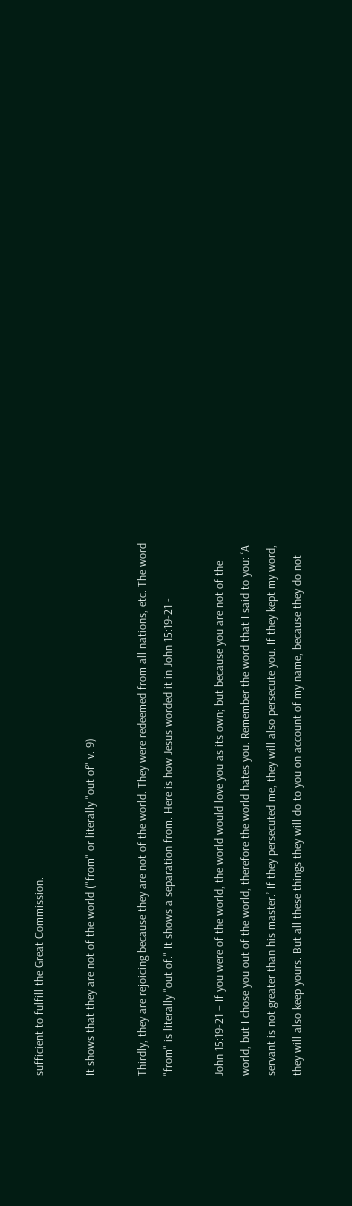sufficient to fulfill the Great Commission.

It shows that they are not of the world ("from" or literally "out of" v. 9)

Thirdly, they are rejoicing because they are not of the world. They were redeemed from all nations, etc. The word "from" is literally "out of." It shows a separation from. Here is how Jesus worded it in John 15:19-21 -

John 15:19-21 – If you were of the world, the world would love you as its own; but because you are not of the world, but I chose you out of the world, therefore the world hates you. Remember the word that I said to you: ‘A servant is not greater than his master.’ If they persecuted me, they will also persecute you. If they kept my word, they will also keep yours. But all these things they will do to you on account of my name, because they do not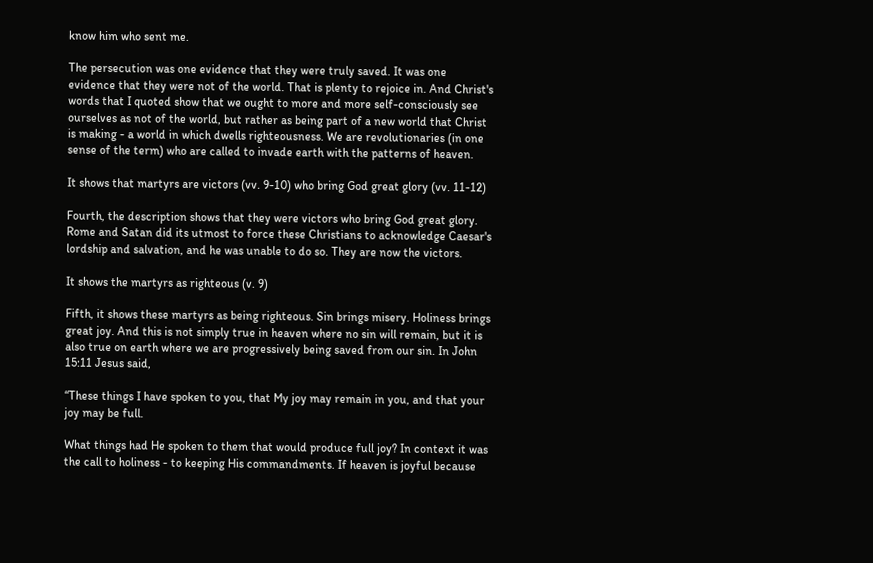know him who sent me.

The persecution was one evidence that they were truly saved. It was one evidence that they were not of the world. That is plenty to rejoice in. And Christ's words that I quoted show that we ought to more and more self-consciously see ourselves as not of the world, but rather as being part of a new world that Christ is making - a world in which dwells righteousness. We are revolutionaries (in one sense of the term) who are called to invade earth with the patterns of heaven.

It shows that martyrs are victors (vv. 9-10) who bring God great glory (vv. 11-12)

Fourth, the description shows that they were victors who bring God great glory. Rome and Satan did its utmost to force these Christians to acknowledge Caesar's lordship and salvation, and he was unable to do so. They are now the victors.

It shows the martyrs as righteous (v. 9)

Fifth, it shows these martyrs as being righteous. Sin brings misery. Holiness brings great joy. And this is not simply true in heaven where no sin will remain, but it is also true on earth where we are progressively being saved from our sin. In John 15:11 Jesus said,

“These things I have spoken to you, that My joy may remain in you, and that your joy may be full.

What things had He spoken to them that would produce full joy? In context it was the call to holiness - to keeping His commandments. If heaven is joyful because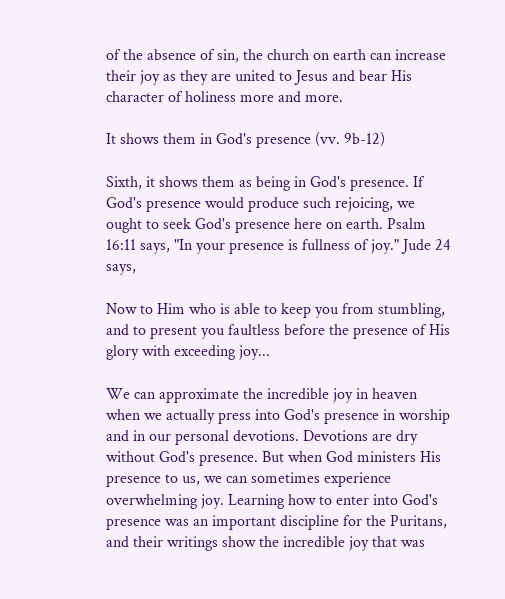of the absence of sin, the church on earth can increase their joy as they are united to Jesus and bear His character of holiness more and more.

It shows them in God's presence (vv. 9b-12)

Sixth, it shows them as being in God's presence. If God's presence would produce such rejoicing, we ought to seek God's presence here on earth. Psalm 16:11 says, "In your presence is fullness of joy." Jude 24 says,

Now to Him who is able to keep you from stumbling, and to present you faultless before the presence of His glory with exceeding joy...

We can approximate the incredible joy in heaven when we actually press into God's presence in worship and in our personal devotions. Devotions are dry without God's presence. But when God ministers His presence to us, we can sometimes experience overwhelming joy. Learning how to enter into God's presence was an important discipline for the Puritans, and their writings show the incredible joy that was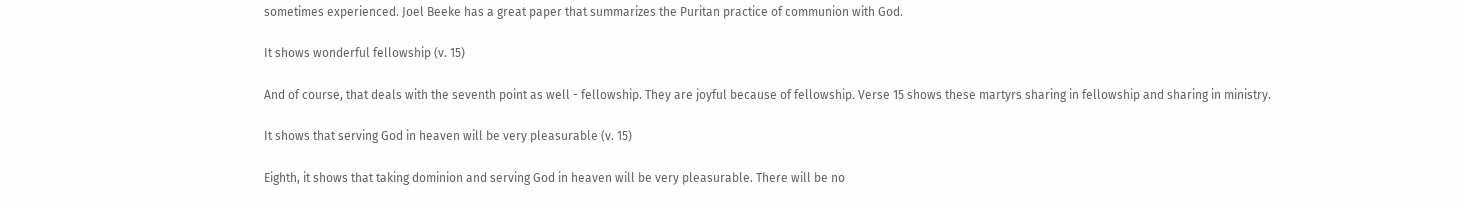sometimes experienced. Joel Beeke has a great paper that summarizes the Puritan practice of communion with God.

It shows wonderful fellowship (v. 15)

And of course, that deals with the seventh point as well - fellowship. They are joyful because of fellowship. Verse 15 shows these martyrs sharing in fellowship and sharing in ministry.

It shows that serving God in heaven will be very pleasurable (v. 15)

Eighth, it shows that taking dominion and serving God in heaven will be very pleasurable. There will be no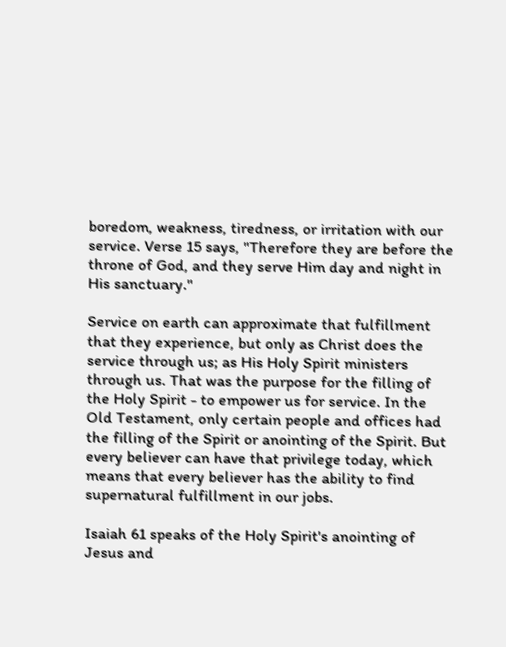boredom, weakness, tiredness, or irritation with our service. Verse 15 says, "Therefore they are before the throne of God, and they serve Him day and night in His sanctuary."

Service on earth can approximate that fulfillment that they experience, but only as Christ does the service through us; as His Holy Spirit ministers through us. That was the purpose for the filling of the Holy Spirit - to empower us for service. In the Old Testament, only certain people and offices had the filling of the Spirit or anointing of the Spirit. But every believer can have that privilege today, which means that every believer has the ability to find supernatural fulfillment in our jobs.

Isaiah 61 speaks of the Holy Spirit's anointing of Jesus and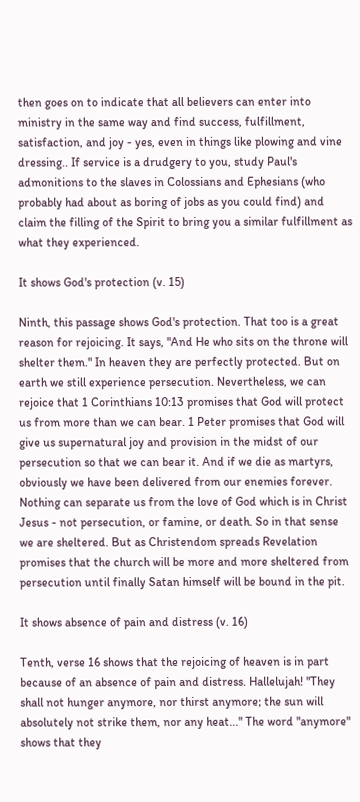then goes on to indicate that all believers can enter into ministry in the same way and find success, fulfillment, satisfaction, and joy - yes, even in things like plowing and vine dressing.. If service is a drudgery to you, study Paul's admonitions to the slaves in Colossians and Ephesians (who probably had about as boring of jobs as you could find) and claim the filling of the Spirit to bring you a similar fulfillment as what they experienced.

It shows God's protection (v. 15)

Ninth, this passage shows God's protection. That too is a great reason for rejoicing. It says, "And He who sits on the throne will shelter them." In heaven they are perfectly protected. But on earth we still experience persecution. Nevertheless, we can rejoice that 1 Corinthians 10:13 promises that God will protect us from more than we can bear. 1 Peter promises that God will give us supernatural joy and provision in the midst of our persecution so that we can bear it. And if we die as martyrs, obviously we have been delivered from our enemies forever. Nothing can separate us from the love of God which is in Christ Jesus - not persecution, or famine, or death. So in that sense we are sheltered. But as Christendom spreads Revelation promises that the church will be more and more sheltered from persecution until finally Satan himself will be bound in the pit.

It shows absence of pain and distress (v. 16)

Tenth, verse 16 shows that the rejoicing of heaven is in part because of an absence of pain and distress. Hallelujah! "They shall not hunger anymore, nor thirst anymore; the sun will absolutely not strike them, nor any heat..." The word "anymore" shows that they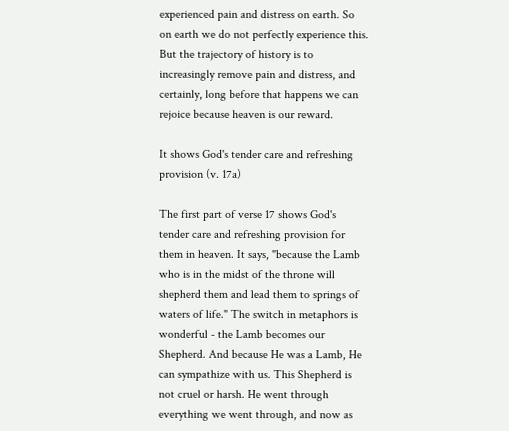experienced pain and distress on earth. So on earth we do not perfectly experience this. But the trajectory of history is to increasingly remove pain and distress, and certainly, long before that happens we can rejoice because heaven is our reward.

It shows God's tender care and refreshing provision (v. 17a)

The first part of verse 17 shows God's tender care and refreshing provision for them in heaven. It says, "because the Lamb who is in the midst of the throne will shepherd them and lead them to springs of waters of life." The switch in metaphors is wonderful - the Lamb becomes our Shepherd. And because He was a Lamb, He can sympathize with us. This Shepherd is not cruel or harsh. He went through everything we went through, and now as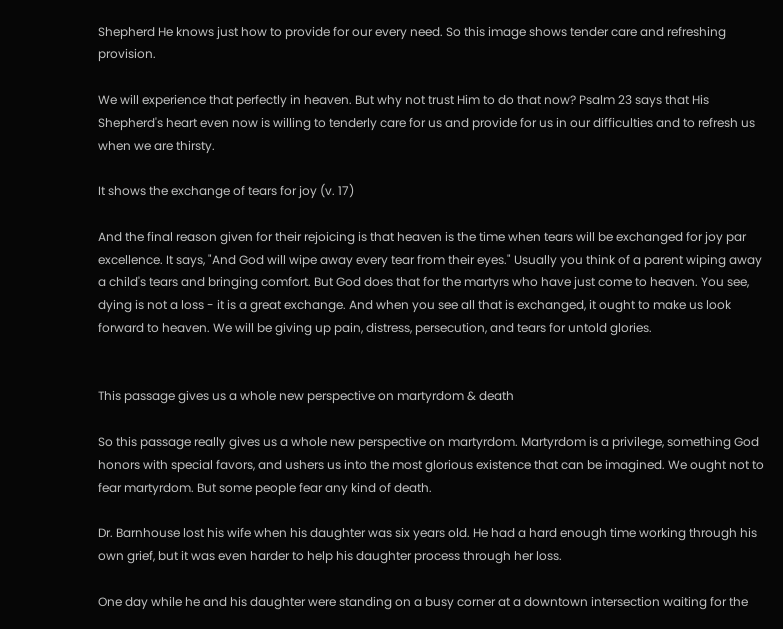Shepherd He knows just how to provide for our every need. So this image shows tender care and refreshing provision.

We will experience that perfectly in heaven. But why not trust Him to do that now? Psalm 23 says that His Shepherd's heart even now is willing to tenderly care for us and provide for us in our difficulties and to refresh us when we are thirsty.

It shows the exchange of tears for joy (v. 17)

And the final reason given for their rejoicing is that heaven is the time when tears will be exchanged for joy par excellence. It says, "And God will wipe away every tear from their eyes." Usually you think of a parent wiping away a child's tears and bringing comfort. But God does that for the martyrs who have just come to heaven. You see, dying is not a loss - it is a great exchange. And when you see all that is exchanged, it ought to make us look forward to heaven. We will be giving up pain, distress, persecution, and tears for untold glories.


This passage gives us a whole new perspective on martyrdom & death

So this passage really gives us a whole new perspective on martyrdom. Martyrdom is a privilege, something God honors with special favors, and ushers us into the most glorious existence that can be imagined. We ought not to fear martyrdom. But some people fear any kind of death.

Dr. Barnhouse lost his wife when his daughter was six years old. He had a hard enough time working through his own grief, but it was even harder to help his daughter process through her loss.

One day while he and his daughter were standing on a busy corner at a downtown intersection waiting for the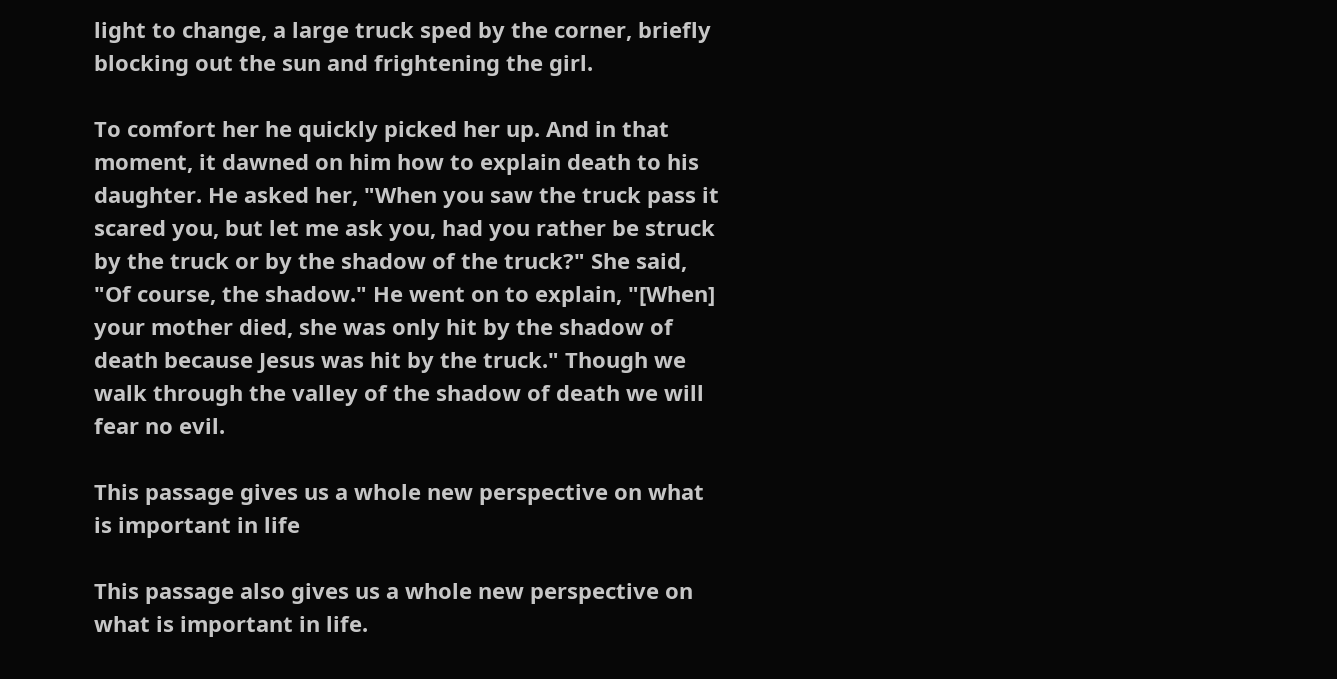light to change, a large truck sped by the corner, briefly blocking out the sun and frightening the girl.

To comfort her he quickly picked her up. And in that moment, it dawned on him how to explain death to his daughter. He asked her, "When you saw the truck pass it scared you, but let me ask you, had you rather be struck by the truck or by the shadow of the truck?" She said, "Of course, the shadow." He went on to explain, "[When] your mother died, she was only hit by the shadow of death because Jesus was hit by the truck." Though we walk through the valley of the shadow of death we will fear no evil.

This passage gives us a whole new perspective on what is important in life

This passage also gives us a whole new perspective on what is important in life.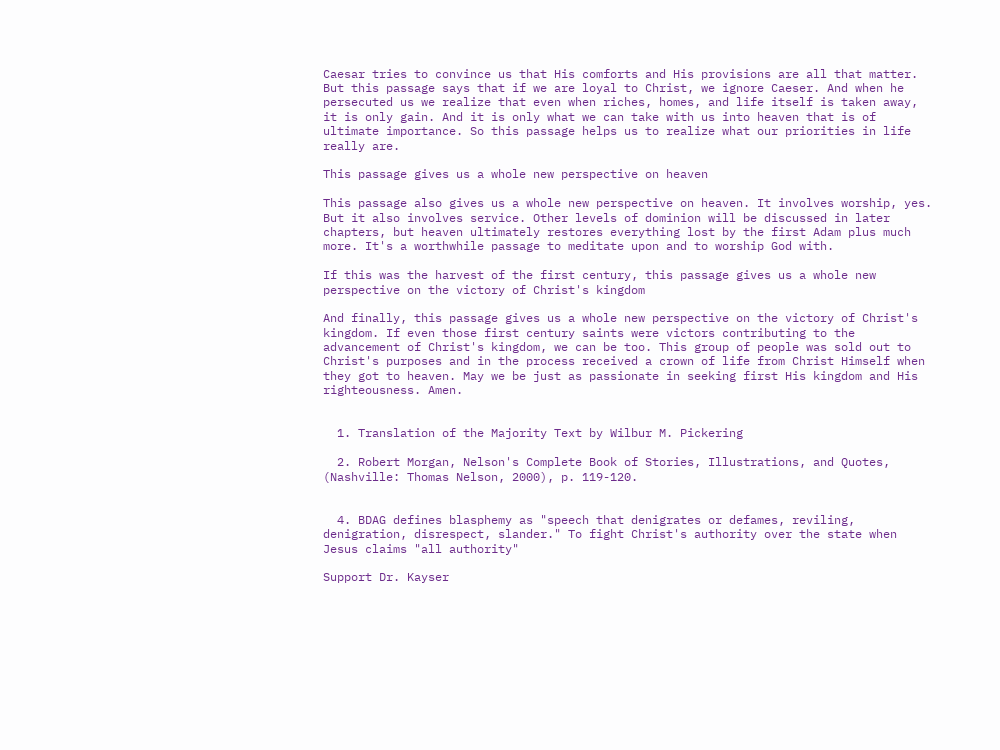Caesar tries to convince us that His comforts and His provisions are all that matter. But this passage says that if we are loyal to Christ, we ignore Caeser. And when he persecuted us we realize that even when riches, homes, and life itself is taken away, it is only gain. And it is only what we can take with us into heaven that is of ultimate importance. So this passage helps us to realize what our priorities in life really are.

This passage gives us a whole new perspective on heaven

This passage also gives us a whole new perspective on heaven. It involves worship, yes. But it also involves service. Other levels of dominion will be discussed in later chapters, but heaven ultimately restores everything lost by the first Adam plus much more. It's a worthwhile passage to meditate upon and to worship God with.

If this was the harvest of the first century, this passage gives us a whole new perspective on the victory of Christ's kingdom

And finally, this passage gives us a whole new perspective on the victory of Christ's kingdom. If even those first century saints were victors contributing to the advancement of Christ's kingdom, we can be too. This group of people was sold out to Christ's purposes and in the process received a crown of life from Christ Himself when they got to heaven. May we be just as passionate in seeking first His kingdom and His righteousness. Amen.


  1. Translation of the Majority Text by Wilbur M. Pickering

  2. Robert Morgan, Nelson's Complete Book of Stories, Illustrations, and Quotes, (Nashville: Thomas Nelson, 2000), p. 119-120.


  4. BDAG defines blasphemy as "speech that denigrates or defames, reviling, denigration, disrespect, slander." To fight Christ's authority over the state when Jesus claims "all authority"

Support Dr. Kayser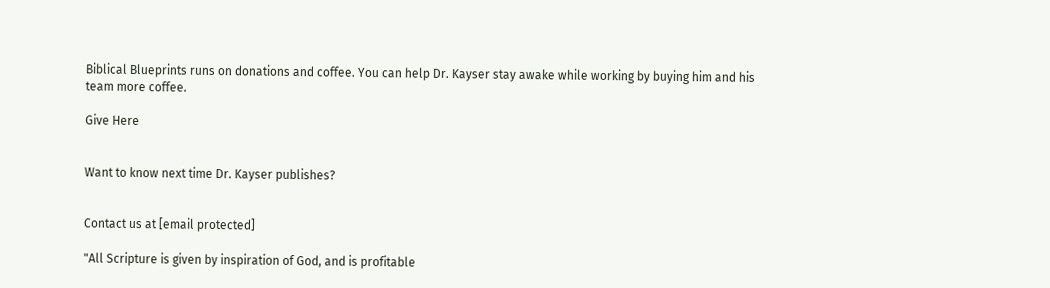Biblical Blueprints runs on donations and coffee. You can help Dr. Kayser stay awake while working by buying him and his team more coffee.

Give Here


Want to know next time Dr. Kayser publishes?


Contact us at [email protected]

"All Scripture is given by inspiration of God, and is profitable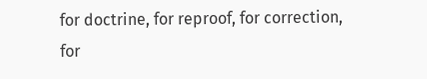for doctrine, for reproof, for correction, for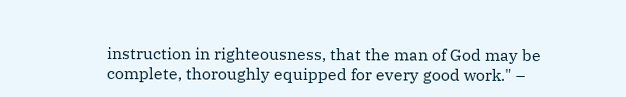instruction in righteousness, that the man of God may be complete, thoroughly equipped for every good work." –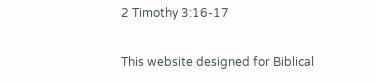2 Timothy 3:16-17

This website designed for Biblical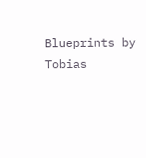Blueprints by Tobias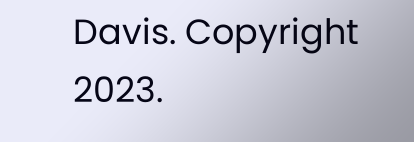Davis. Copyright 2023.